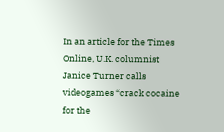In an article for the Times Online, U.K. columnist Janice Turner calls videogames “crack cocaine for the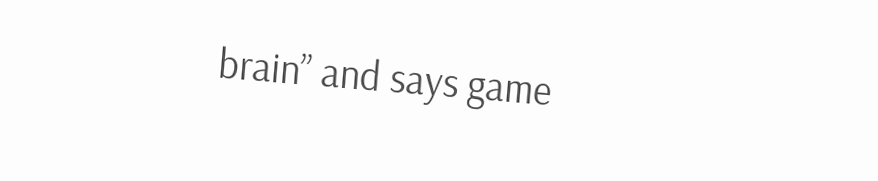brain” and says game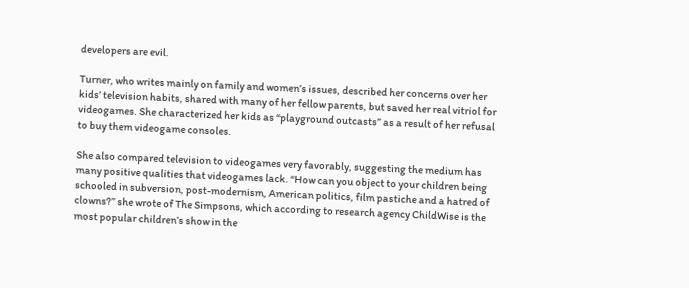developers are evil.

Turner, who writes mainly on family and women’s issues, described her concerns over her kids’ television habits, shared with many of her fellow parents, but saved her real vitriol for videogames. She characterized her kids as “playground outcasts” as a result of her refusal to buy them videogame consoles.

She also compared television to videogames very favorably, suggesting the medium has many positive qualities that videogames lack. “How can you object to your children being schooled in subversion, post-modernism, American politics, film pastiche and a hatred of clowns?” she wrote of The Simpsons, which according to research agency ChildWise is the most popular children’s show in the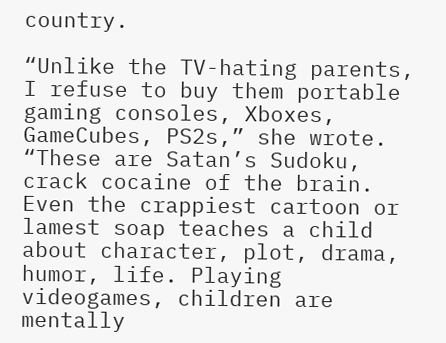country.

“Unlike the TV-hating parents, I refuse to buy them portable gaming consoles, Xboxes, GameCubes, PS2s,” she wrote. “These are Satan’s Sudoku, crack cocaine of the brain. Even the crappiest cartoon or lamest soap teaches a child about character, plot, drama, humor, life. Playing videogames, children are mentally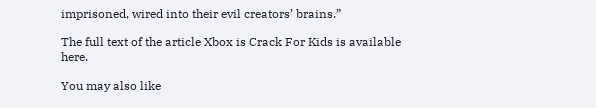imprisoned, wired into their evil creators’ brains.”

The full text of the article Xbox is Crack For Kids is available here.

You may also like